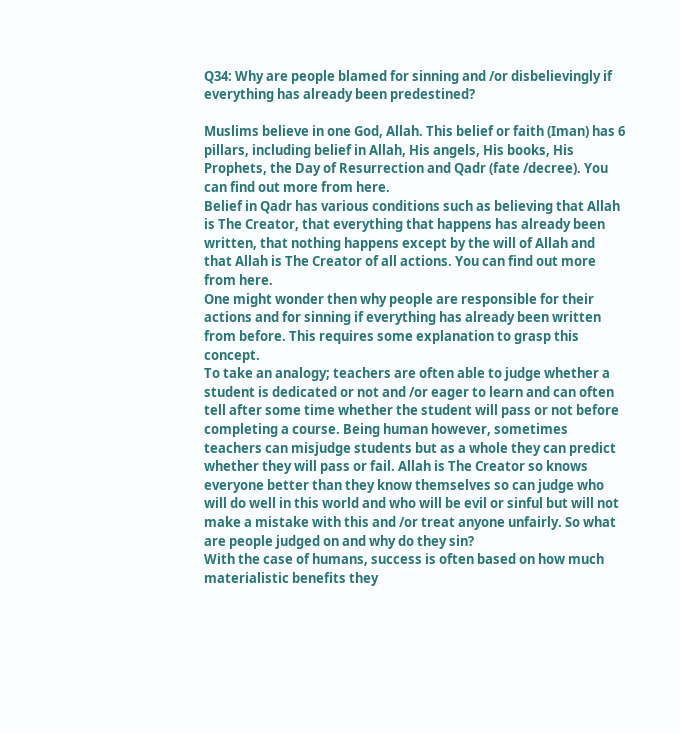Q34: Why are people blamed for sinning and /or disbelievingly if everything has already been predestined?

Muslims believe in one God, Allah. This belief or faith (Iman) has 6 pillars, including belief in Allah, His angels, His books, His Prophets, the Day of Resurrection and Qadr (fate /decree). You can find out more from here.
Belief in Qadr has various conditions such as believing that Allah is The Creator, that everything that happens has already been written, that nothing happens except by the will of Allah and that Allah is The Creator of all actions. You can find out more from here.
One might wonder then why people are responsible for their actions and for sinning if everything has already been written from before. This requires some explanation to grasp this concept.
To take an analogy; teachers are often able to judge whether a student is dedicated or not and /or eager to learn and can often tell after some time whether the student will pass or not before completing a course. Being human however, sometimes teachers can misjudge students but as a whole they can predict whether they will pass or fail. Allah is The Creator so knows everyone better than they know themselves so can judge who will do well in this world and who will be evil or sinful but will not make a mistake with this and /or treat anyone unfairly. So what are people judged on and why do they sin?
With the case of humans, success is often based on how much materialistic benefits they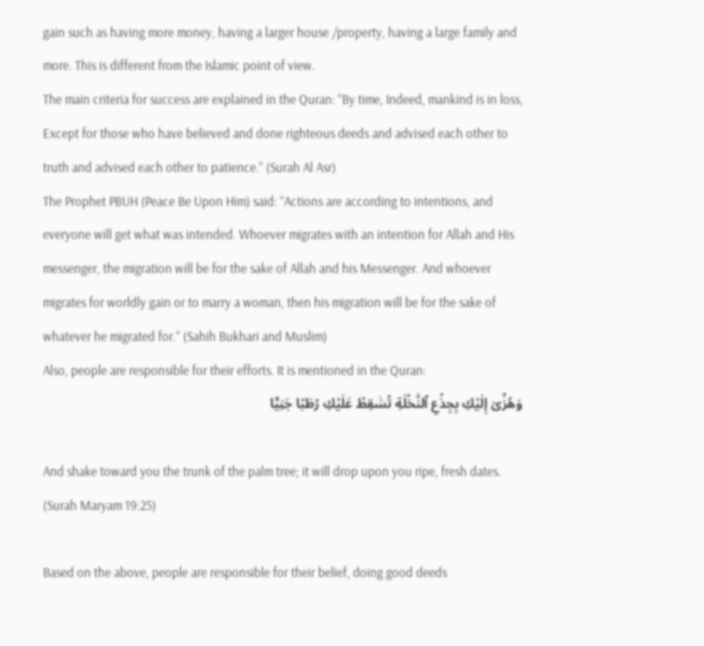gain such as having more money, having a larger house /property, having a large family and more. This is different from the Islamic point of view.
The main criteria for success are explained in the Quran: “By time, Indeed, mankind is in loss, Except for those who have believed and done righteous deeds and advised each other to truth and advised each other to patience.” (Surah Al Asr)
The Prophet PBUH (Peace Be Upon Him) said: “Actions are according to intentions, and everyone will get what was intended. Whoever migrates with an intention for Allah and His messenger, the migration will be for the sake of Allah and his Messenger. And whoever migrates for worldly gain or to marry a woman, then his migration will be for the sake of whatever he migrated for.” (Sahih Bukhari and Muslim)
Also, people are responsible for their efforts. It is mentioned in the Quran:
وَهُزِّىٓ إِلَيْكِ بِجِذْعِ ٱلنَّخْلَةِ تُسَٰقِطْ عَلَيْكِ رُطَبًا جَنِيًّا

And shake toward you the trunk of the palm tree; it will drop upon you ripe, fresh dates. (Surah Maryam 19:25)

Based on the above, people are responsible for their belief, doing good deeds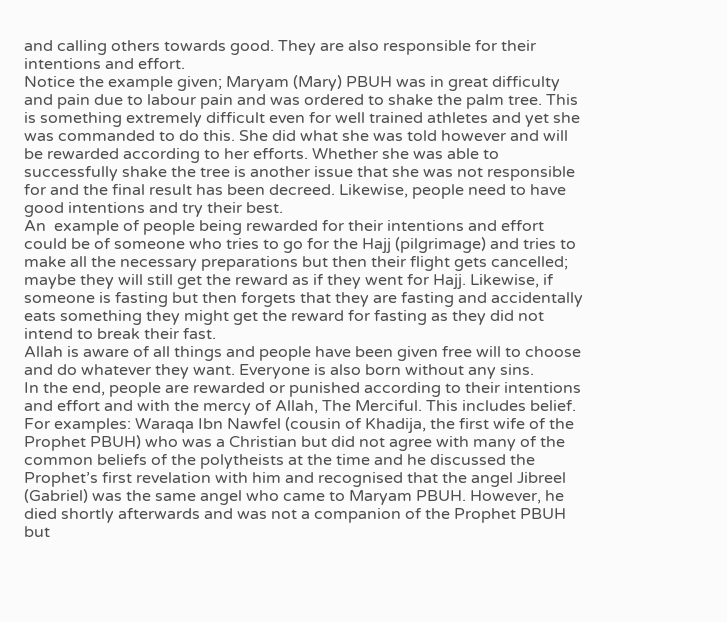and calling others towards good. They are also responsible for their intentions and effort.
Notice the example given; Maryam (Mary) PBUH was in great difficulty and pain due to labour pain and was ordered to shake the palm tree. This is something extremely difficult even for well trained athletes and yet she was commanded to do this. She did what she was told however and will be rewarded according to her efforts. Whether she was able to successfully shake the tree is another issue that she was not responsible for and the final result has been decreed. Likewise, people need to have good intentions and try their best.
An  example of people being rewarded for their intentions and effort could be of someone who tries to go for the Hajj (pilgrimage) and tries to make all the necessary preparations but then their flight gets cancelled; maybe they will still get the reward as if they went for Hajj. Likewise, if someone is fasting but then forgets that they are fasting and accidentally eats something they might get the reward for fasting as they did not intend to break their fast.
Allah is aware of all things and people have been given free will to choose and do whatever they want. Everyone is also born without any sins.
In the end, people are rewarded or punished according to their intentions and effort and with the mercy of Allah, The Merciful. This includes belief. For examples: Waraqa Ibn Nawfel (cousin of Khadija, the first wife of the Prophet PBUH) who was a Christian but did not agree with many of the common beliefs of the polytheists at the time and he discussed the Prophet’s first revelation with him and recognised that the angel Jibreel (Gabriel) was the same angel who came to Maryam PBUH. However, he died shortly afterwards and was not a companion of the Prophet PBUH but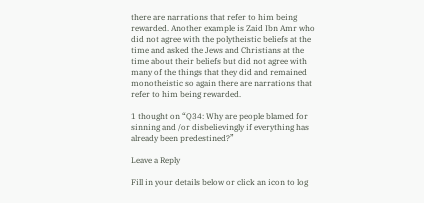there are narrations that refer to him being rewarded. Another example is Zaid Ibn Amr who did not agree with the polytheistic beliefs at the time and asked the Jews and Christians at the time about their beliefs but did not agree with many of the things that they did and remained monotheistic so again there are narrations that refer to him being rewarded.

1 thought on “Q34: Why are people blamed for sinning and /or disbelievingly if everything has already been predestined?”

Leave a Reply

Fill in your details below or click an icon to log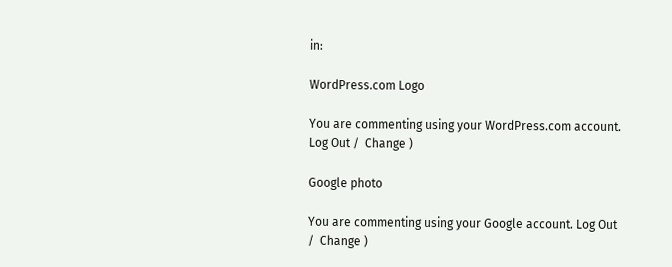in:

WordPress.com Logo

You are commenting using your WordPress.com account. Log Out /  Change )

Google photo

You are commenting using your Google account. Log Out /  Change )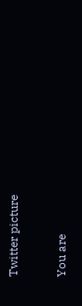Twitter picture

You are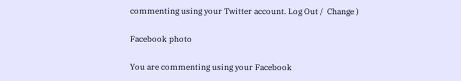commenting using your Twitter account. Log Out /  Change )

Facebook photo

You are commenting using your Facebook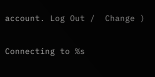account. Log Out /  Change )

Connecting to %s